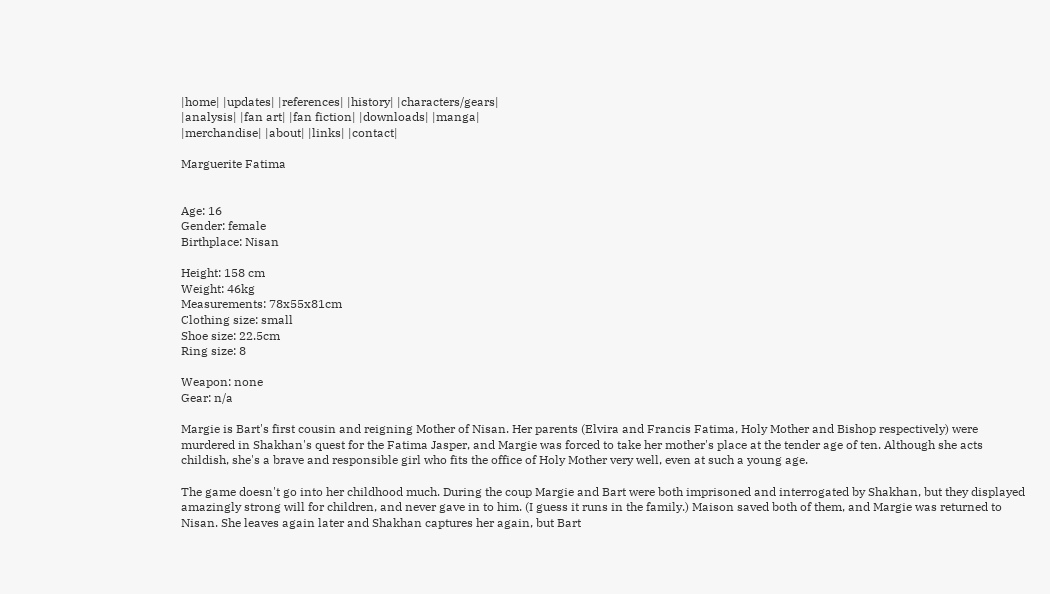|home| |updates| |references| |history| |characters/gears|
|analysis| |fan art| |fan fiction| |downloads| |manga|
|merchandise| |about| |links| |contact|

Marguerite Fatima


Age: 16
Gender: female
Birthplace: Nisan

Height: 158 cm
Weight: 46kg
Measurements: 78x55x81cm
Clothing size: small
Shoe size: 22.5cm
Ring size: 8

Weapon: none
Gear: n/a

Margie is Bart's first cousin and reigning Mother of Nisan. Her parents (Elvira and Francis Fatima, Holy Mother and Bishop respectively) were murdered in Shakhan's quest for the Fatima Jasper, and Margie was forced to take her mother's place at the tender age of ten. Although she acts childish, she's a brave and responsible girl who fits the office of Holy Mother very well, even at such a young age.

The game doesn't go into her childhood much. During the coup Margie and Bart were both imprisoned and interrogated by Shakhan, but they displayed amazingly strong will for children, and never gave in to him. (I guess it runs in the family.) Maison saved both of them, and Margie was returned to Nisan. She leaves again later and Shakhan captures her again, but Bart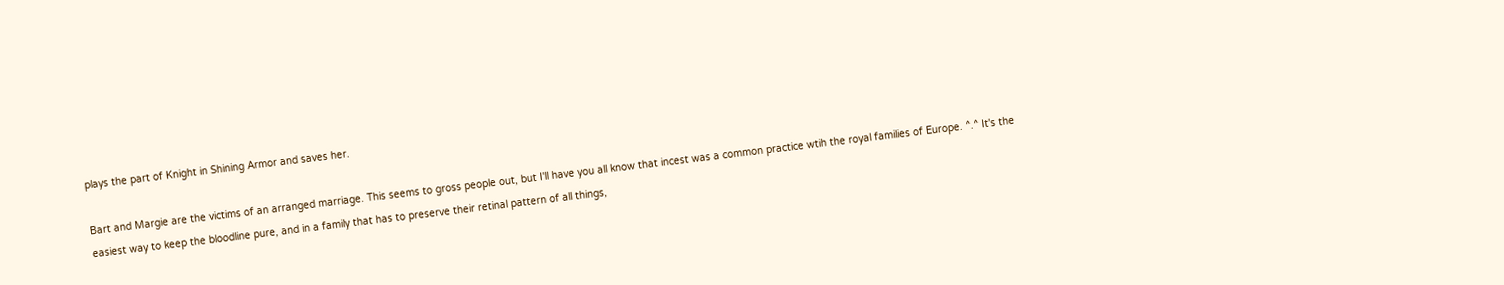plays the part of Knight in Shining Armor and saves her.

Bart and Margie are the victims of an arranged marriage. This seems to gross people out, but I'll have you all know that incest was a common practice wtih the royal families of Europe. ^.^ It's the easiest way to keep the bloodline pure, and in a family that has to preserve their retinal pattern of all things,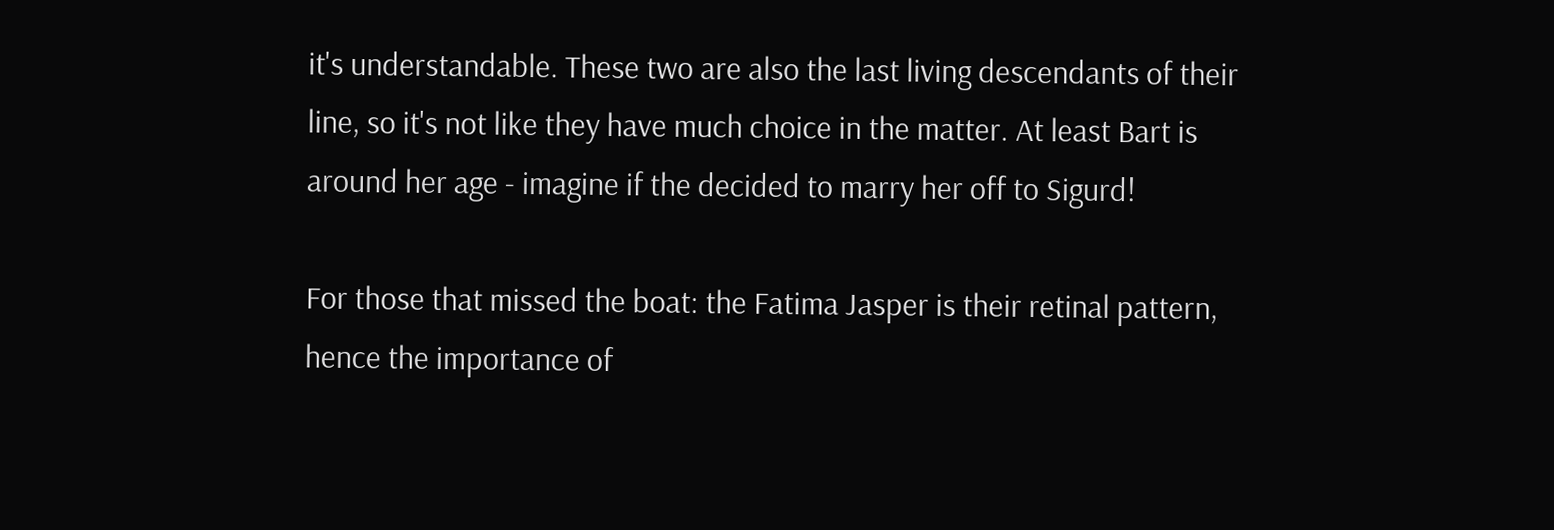it's understandable. These two are also the last living descendants of their line, so it's not like they have much choice in the matter. At least Bart is around her age - imagine if the decided to marry her off to Sigurd!

For those that missed the boat: the Fatima Jasper is their retinal pattern, hence the importance of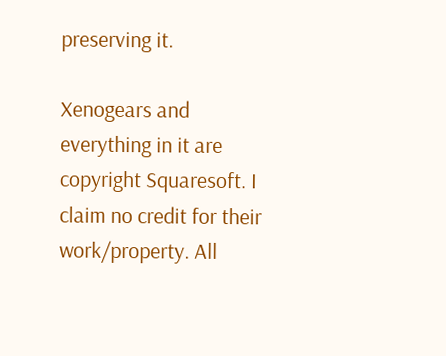preserving it.

Xenogears and everything in it are copyright Squaresoft. I claim no credit for their work/property. All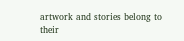artwork and stories belong to their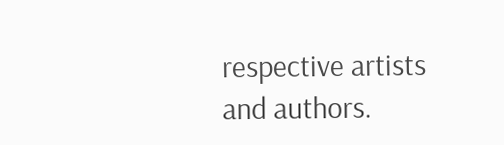respective artists and authors.